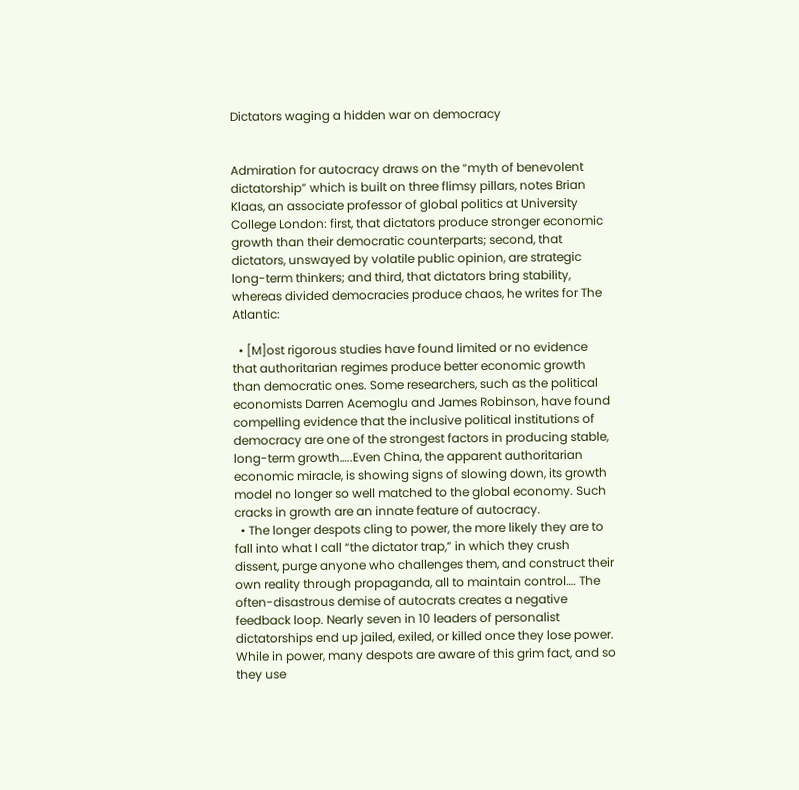Dictators waging a hidden war on democracy


Admiration for autocracy draws on the “myth of benevolent dictatorship” which is built on three flimsy pillars, notes Brian Klaas, an associate professor of global politics at University College London: first, that dictators produce stronger economic growth than their democratic counterparts; second, that dictators, unswayed by volatile public opinion, are strategic long-term thinkers; and third, that dictators bring stability, whereas divided democracies produce chaos, he writes for The Atlantic:

  • [M]ost rigorous studies have found limited or no evidence that authoritarian regimes produce better economic growth than democratic ones. Some researchers, such as the political economists Darren Acemoglu and James Robinson, have found compelling evidence that the inclusive political institutions of democracy are one of the strongest factors in producing stable, long-term growth…..Even China, the apparent authoritarian economic miracle, is showing signs of slowing down, its growth model no longer so well matched to the global economy. Such cracks in growth are an innate feature of autocracy.
  • The longer despots cling to power, the more likely they are to fall into what I call “the dictator trap,” in which they crush dissent, purge anyone who challenges them, and construct their own reality through propaganda, all to maintain control…. The often-disastrous demise of autocrats creates a negative feedback loop. Nearly seven in 10 leaders of personalist dictatorships end up jailed, exiled, or killed once they lose power. While in power, many despots are aware of this grim fact, and so they use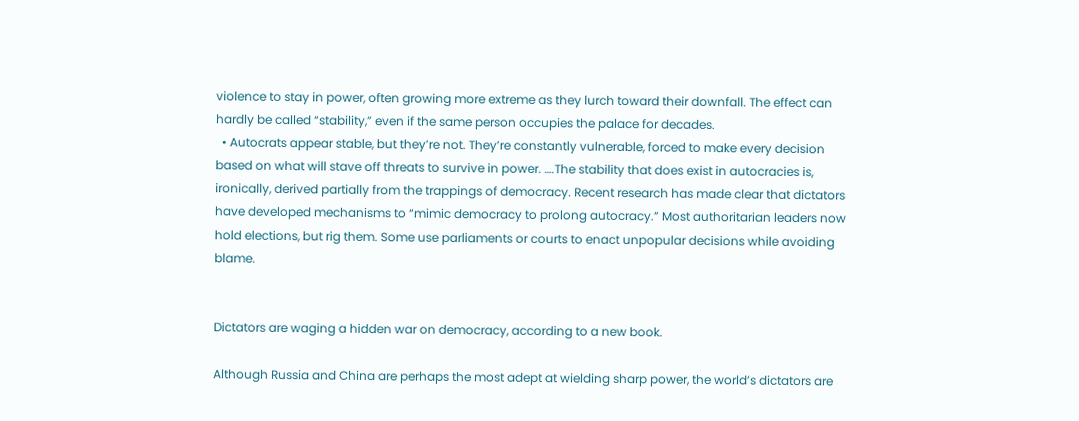violence to stay in power, often growing more extreme as they lurch toward their downfall. The effect can hardly be called “stability,” even if the same person occupies the palace for decades.
  • Autocrats appear stable, but they’re not. They’re constantly vulnerable, forced to make every decision based on what will stave off threats to survive in power. ….The stability that does exist in autocracies is, ironically, derived partially from the trappings of democracy. Recent research has made clear that dictators have developed mechanisms to “mimic democracy to prolong autocracy.” Most authoritarian leaders now hold elections, but rig them. Some use parliaments or courts to enact unpopular decisions while avoiding blame.


Dictators are waging a hidden war on democracy, according to a new book.

Although Russia and China are perhaps the most adept at wielding sharp power, the world’s dictators are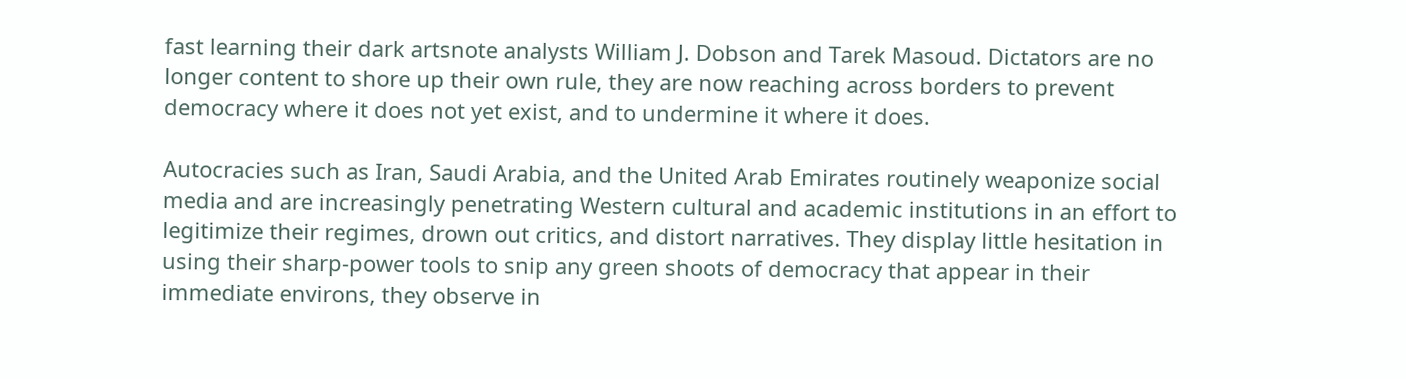fast learning their dark artsnote analysts William J. Dobson and Tarek Masoud. Dictators are no longer content to shore up their own rule, they are now reaching across borders to prevent democracy where it does not yet exist, and to undermine it where it does.

Autocracies such as Iran, Saudi Arabia, and the United Arab Emirates routinely weaponize social media and are increasingly penetrating Western cultural and academic institutions in an effort to legitimize their regimes, drown out critics, and distort narratives. They display little hesitation in using their sharp-power tools to snip any green shoots of democracy that appear in their immediate environs, they observe in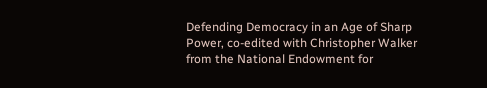Defending Democracy in an Age of Sharp Power, co-edited with Christopher Walker from the National Endowment for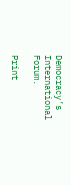Democracy’s International Forum.

Print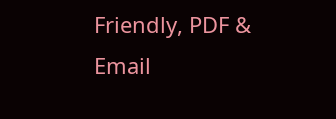Friendly, PDF & Email